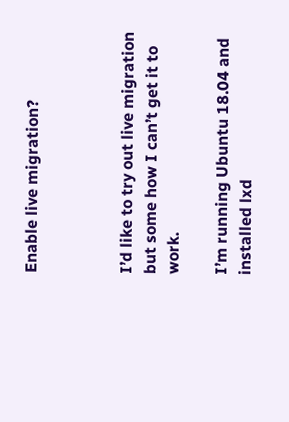Enable live migration?



I’d like to try out live migration but some how I can’t get it to work.

I’m running Ubuntu 18.04 and installed lxd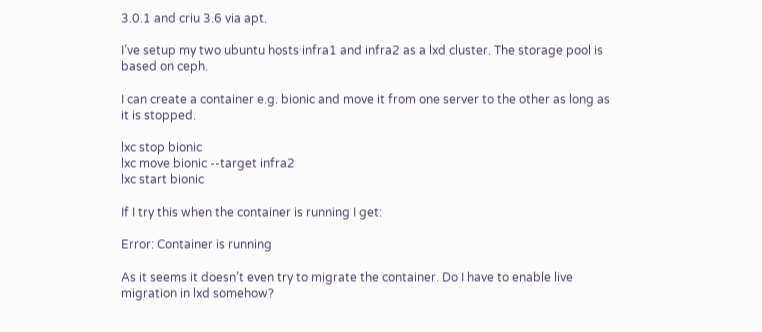3.0.1 and criu 3.6 via apt.

I’ve setup my two ubuntu hosts infra1 and infra2 as a lxd cluster. The storage pool is based on ceph.

I can create a container e.g. bionic and move it from one server to the other as long as it is stopped.

lxc stop bionic
lxc move bionic --target infra2
lxc start bionic

If I try this when the container is running I get:

Error: Container is running

As it seems it doesn’t even try to migrate the container. Do I have to enable live migration in lxd somehow?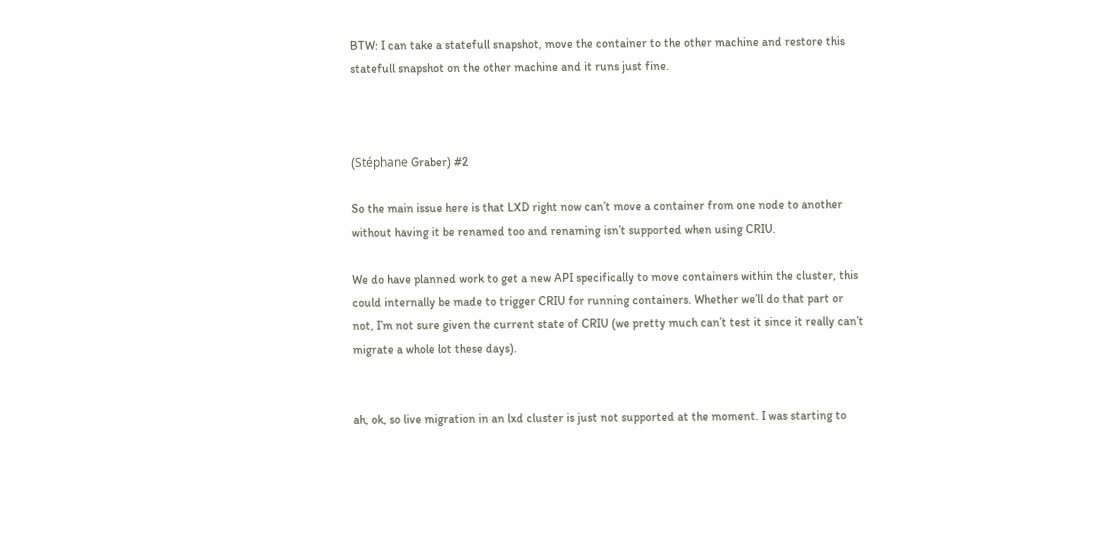BTW: I can take a statefull snapshot, move the container to the other machine and restore this statefull snapshot on the other machine and it runs just fine.



(Stéphane Graber) #2

So the main issue here is that LXD right now can’t move a container from one node to another without having it be renamed too and renaming isn’t supported when using CRIU.

We do have planned work to get a new API specifically to move containers within the cluster, this could internally be made to trigger CRIU for running containers. Whether we’ll do that part or not, I’m not sure given the current state of CRIU (we pretty much can’t test it since it really can’t migrate a whole lot these days).


ah, ok, so live migration in an lxd cluster is just not supported at the moment. I was starting to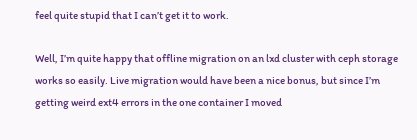feel quite stupid that I can’t get it to work.

Well, I’m quite happy that offline migration on an lxd cluster with ceph storage works so easily. Live migration would have been a nice bonus, but since I’m getting weird ext4 errors in the one container I moved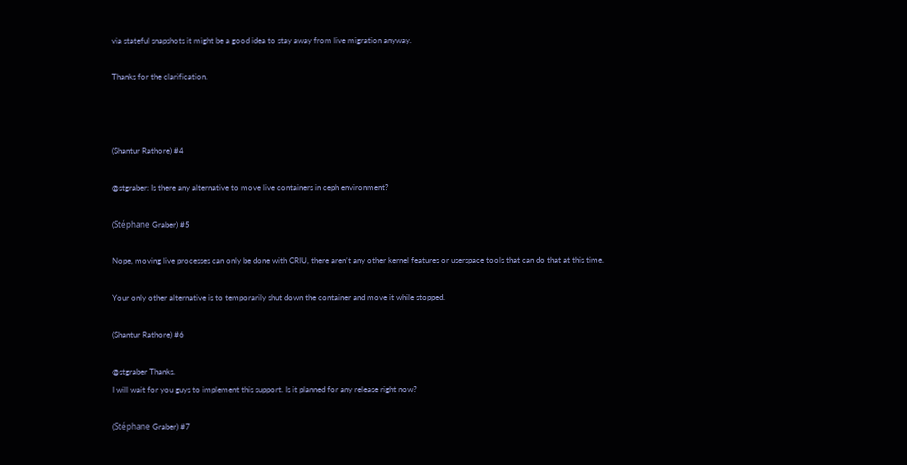via stateful snapshots it might be a good idea to stay away from live migration anyway.

Thanks for the clarification.



(Shantur Rathore) #4

@stgraber: Is there any alternative to move live containers in ceph environment?

(Stéphane Graber) #5

Nope, moving live processes can only be done with CRIU, there aren’t any other kernel features or userspace tools that can do that at this time.

Your only other alternative is to temporarily shut down the container and move it while stopped.

(Shantur Rathore) #6

@stgraber Thanks.
I will wait for you guys to implement this support. Is it planned for any release right now?

(Stéphane Graber) #7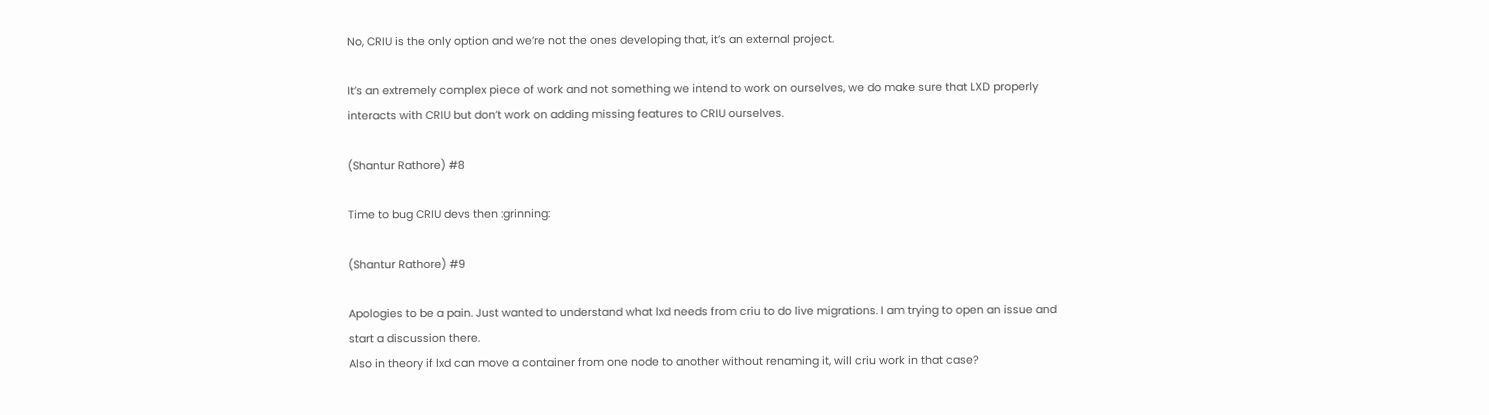No, CRIU is the only option and we’re not the ones developing that, it’s an external project.

It’s an extremely complex piece of work and not something we intend to work on ourselves, we do make sure that LXD properly interacts with CRIU but don’t work on adding missing features to CRIU ourselves.

(Shantur Rathore) #8

Time to bug CRIU devs then :grinning:

(Shantur Rathore) #9

Apologies to be a pain. Just wanted to understand what lxd needs from criu to do live migrations. I am trying to open an issue and start a discussion there.
Also in theory if lxd can move a container from one node to another without renaming it, will criu work in that case?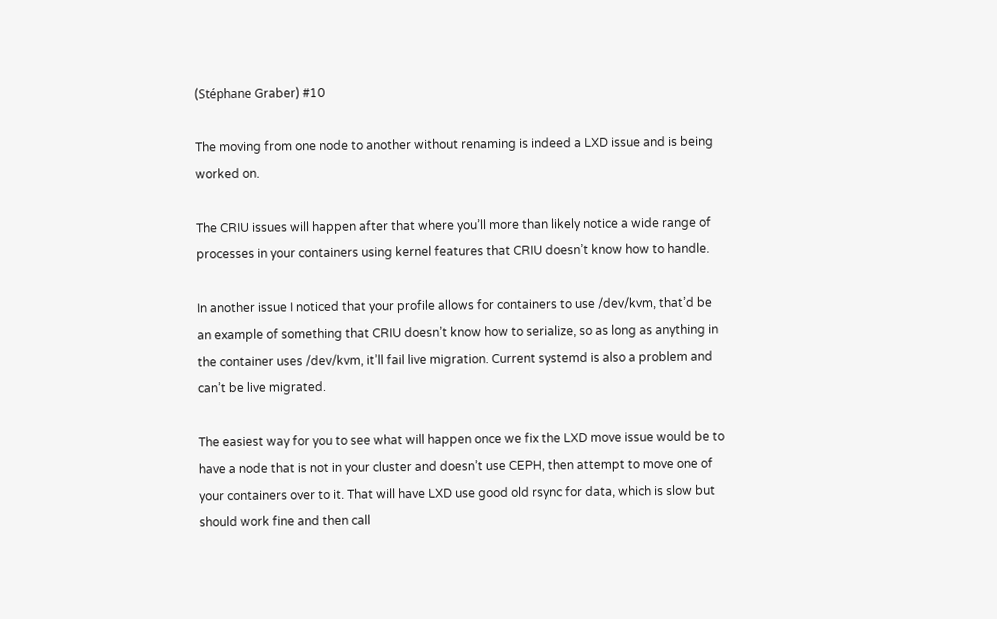(Stéphane Graber) #10

The moving from one node to another without renaming is indeed a LXD issue and is being worked on.

The CRIU issues will happen after that where you’ll more than likely notice a wide range of processes in your containers using kernel features that CRIU doesn’t know how to handle.

In another issue I noticed that your profile allows for containers to use /dev/kvm, that’d be an example of something that CRIU doesn’t know how to serialize, so as long as anything in the container uses /dev/kvm, it’ll fail live migration. Current systemd is also a problem and can’t be live migrated.

The easiest way for you to see what will happen once we fix the LXD move issue would be to have a node that is not in your cluster and doesn’t use CEPH, then attempt to move one of your containers over to it. That will have LXD use good old rsync for data, which is slow but should work fine and then call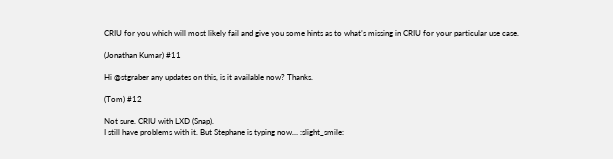CRIU for you which will most likely fail and give you some hints as to what’s missing in CRIU for your particular use case.

(Jonathan Kumar) #11

Hi @stgraber any updates on this, is it available now? Thanks.

(Tom) #12

Not sure. CRIU with LXD (Snap).
I still have problems with it. But Stephane is typing now… :slight_smile: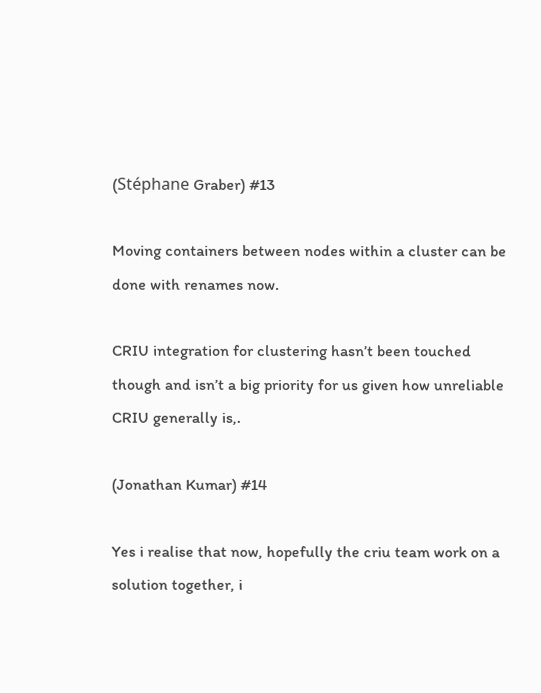(Stéphane Graber) #13

Moving containers between nodes within a cluster can be done with renames now.

CRIU integration for clustering hasn’t been touched though and isn’t a big priority for us given how unreliable CRIU generally is,.

(Jonathan Kumar) #14

Yes i realise that now, hopefully the criu team work on a solution together, i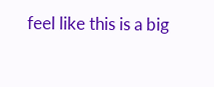feel like this is a big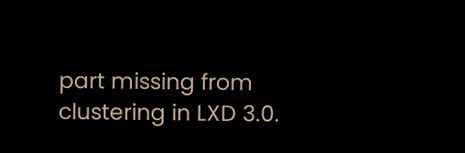part missing from clustering in LXD 3.0.